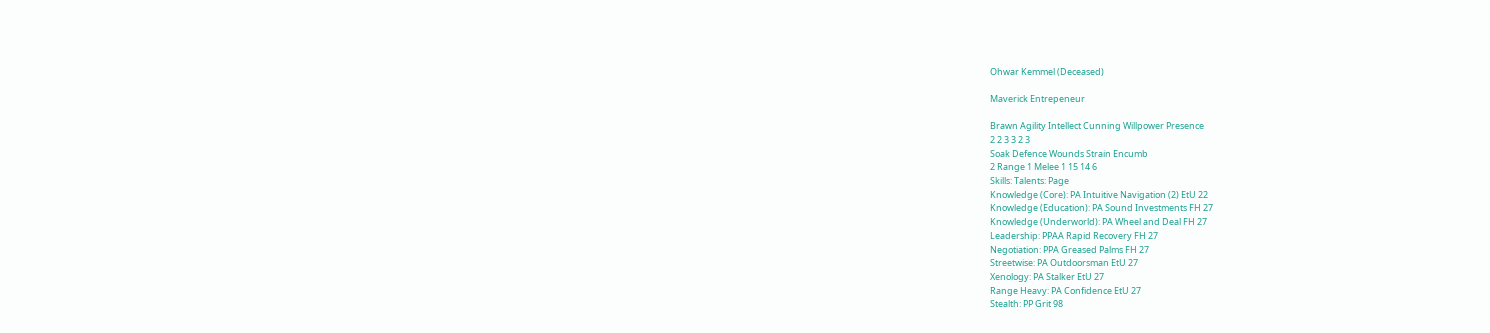Ohwar Kemmel (Deceased)

Maverick Entrepeneur

Brawn Agility Intellect Cunning Willpower Presence
2 2 3 3 2 3
Soak Defence Wounds Strain Encumb
2 Range 1 Melee 1 15 14 6
Skills: Talents: Page
Knowledge (Core): PA Intuitive Navigation (2) EtU 22
Knowledge (Education): PA Sound Investments FH 27
Knowledge (Underworld): PA Wheel and Deal FH 27
Leadership: PPAA Rapid Recovery FH 27
Negotiation: PPA Greased Palms FH 27
Streetwise: PA Outdoorsman EtU 27
Xenology: PA Stalker EtU 27
Range Heavy: PA Confidence EtU 27
Stealth: PP Grit 98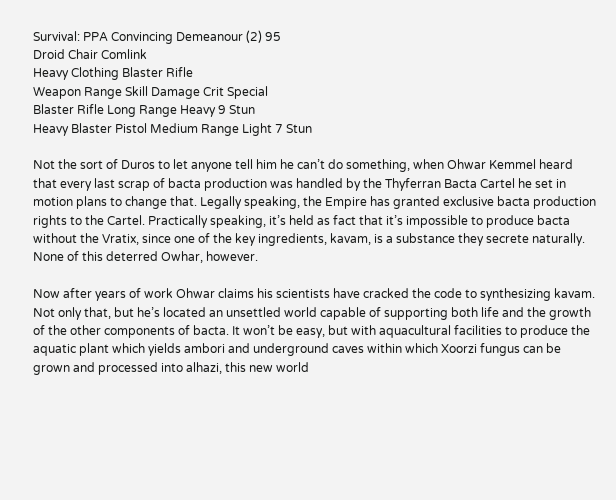Survival: PPA Convincing Demeanour (2) 95
Droid Chair Comlink
Heavy Clothing Blaster Rifle
Weapon Range Skill Damage Crit Special
Blaster Rifle Long Range Heavy 9 Stun
Heavy Blaster Pistol Medium Range Light 7 Stun

Not the sort of Duros to let anyone tell him he can’t do something, when Ohwar Kemmel heard that every last scrap of bacta production was handled by the Thyferran Bacta Cartel he set in motion plans to change that. Legally speaking, the Empire has granted exclusive bacta production rights to the Cartel. Practically speaking, it’s held as fact that it’s impossible to produce bacta without the Vratix, since one of the key ingredients, kavam, is a substance they secrete naturally. None of this deterred Owhar, however.

Now after years of work Ohwar claims his scientists have cracked the code to synthesizing kavam. Not only that, but he’s located an unsettled world capable of supporting both life and the growth of the other components of bacta. It won’t be easy, but with aquacultural facilities to produce the aquatic plant which yields ambori and underground caves within which Xoorzi fungus can be grown and processed into alhazi, this new world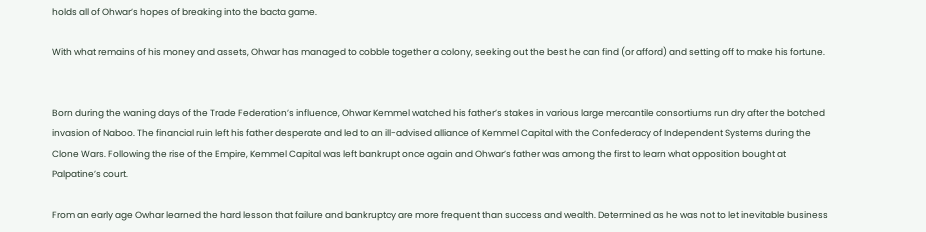holds all of Ohwar’s hopes of breaking into the bacta game.

With what remains of his money and assets, Ohwar has managed to cobble together a colony, seeking out the best he can find (or afford) and setting off to make his fortune.


Born during the waning days of the Trade Federation’s influence, Ohwar Kemmel watched his father’s stakes in various large mercantile consortiums run dry after the botched invasion of Naboo. The financial ruin left his father desperate and led to an ill-advised alliance of Kemmel Capital with the Confederacy of Independent Systems during the Clone Wars. Following the rise of the Empire, Kemmel Capital was left bankrupt once again and Ohwar’s father was among the first to learn what opposition bought at Palpatine’s court.

From an early age Owhar learned the hard lesson that failure and bankruptcy are more frequent than success and wealth. Determined as he was not to let inevitable business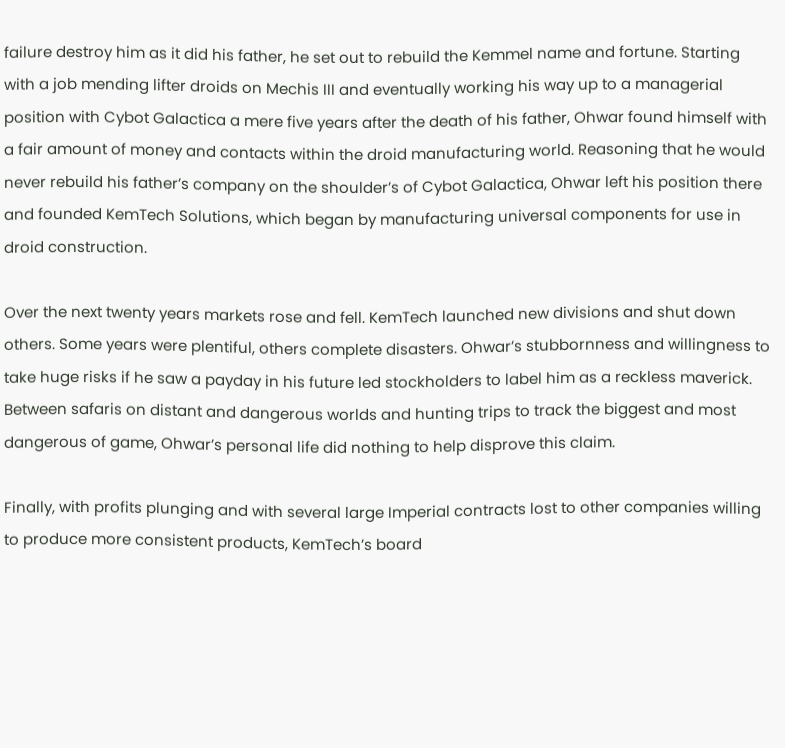failure destroy him as it did his father, he set out to rebuild the Kemmel name and fortune. Starting with a job mending lifter droids on Mechis III and eventually working his way up to a managerial position with Cybot Galactica a mere five years after the death of his father, Ohwar found himself with a fair amount of money and contacts within the droid manufacturing world. Reasoning that he would never rebuild his father’s company on the shoulder’s of Cybot Galactica, Ohwar left his position there and founded KemTech Solutions, which began by manufacturing universal components for use in droid construction.

Over the next twenty years markets rose and fell. KemTech launched new divisions and shut down others. Some years were plentiful, others complete disasters. Ohwar’s stubbornness and willingness to take huge risks if he saw a payday in his future led stockholders to label him as a reckless maverick. Between safaris on distant and dangerous worlds and hunting trips to track the biggest and most dangerous of game, Ohwar’s personal life did nothing to help disprove this claim.

Finally, with profits plunging and with several large Imperial contracts lost to other companies willing to produce more consistent products, KemTech’s board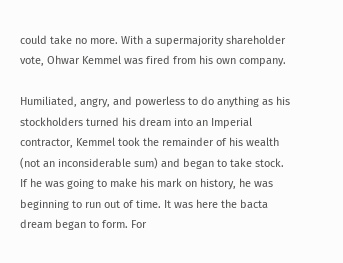could take no more. With a supermajority shareholder vote, Ohwar Kemmel was fired from his own company.

Humiliated, angry, and powerless to do anything as his stockholders turned his dream into an Imperial contractor, Kemmel took the remainder of his wealth (not an inconsiderable sum) and began to take stock. If he was going to make his mark on history, he was beginning to run out of time. It was here the bacta dream began to form. For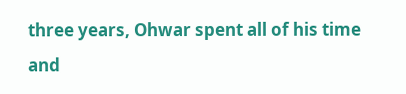three years, Ohwar spent all of his time and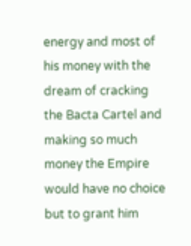energy and most of his money with the dream of cracking the Bacta Cartel and making so much money the Empire would have no choice but to grant him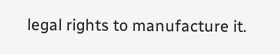legal rights to manufacture it.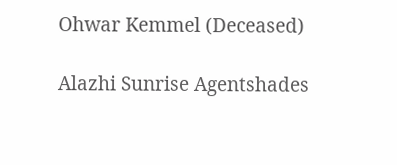Ohwar Kemmel (Deceased)

Alazhi Sunrise Agentshades